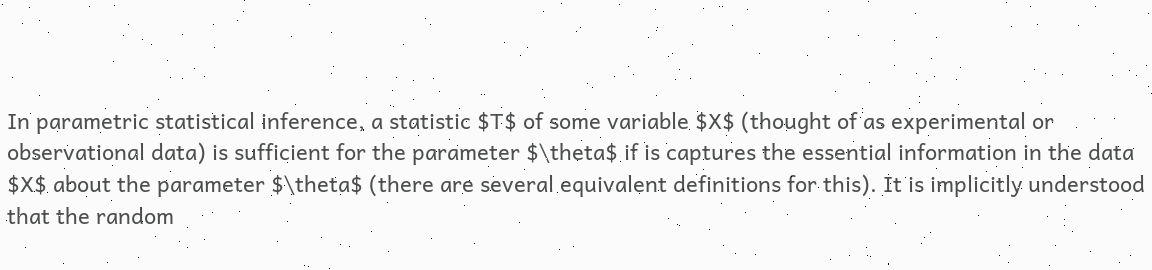In parametric statistical inference, a statistic $T$ of some variable $X$ (thought of as experimental or observational data) is sufficient for the parameter $\theta$ if is captures the essential information in the data $X$ about the parameter $\theta$ (there are several equivalent definitions for this). It is implicitly understood that the random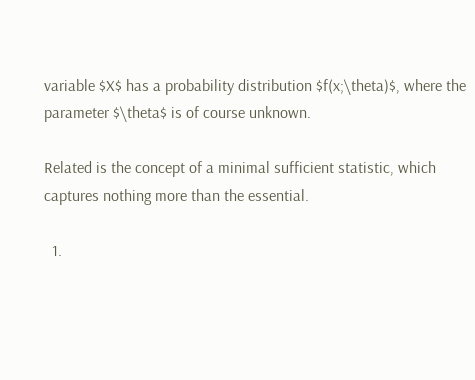variable $X$ has a probability distribution $f(x;\theta)$, where the parameter $\theta$ is of course unknown.

Related is the concept of a minimal sufficient statistic, which captures nothing more than the essential.

  1.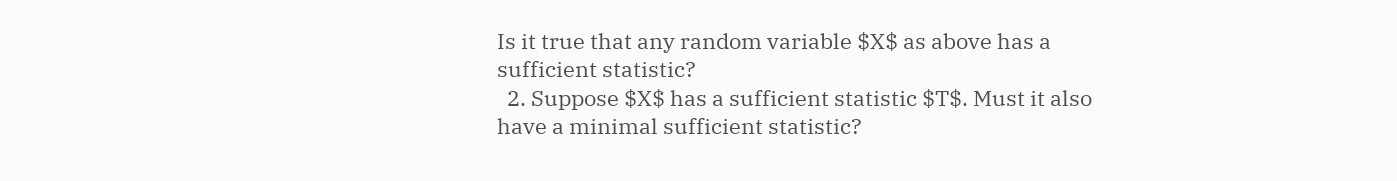Is it true that any random variable $X$ as above has a sufficient statistic?
  2. Suppose $X$ has a sufficient statistic $T$. Must it also have a minimal sufficient statistic?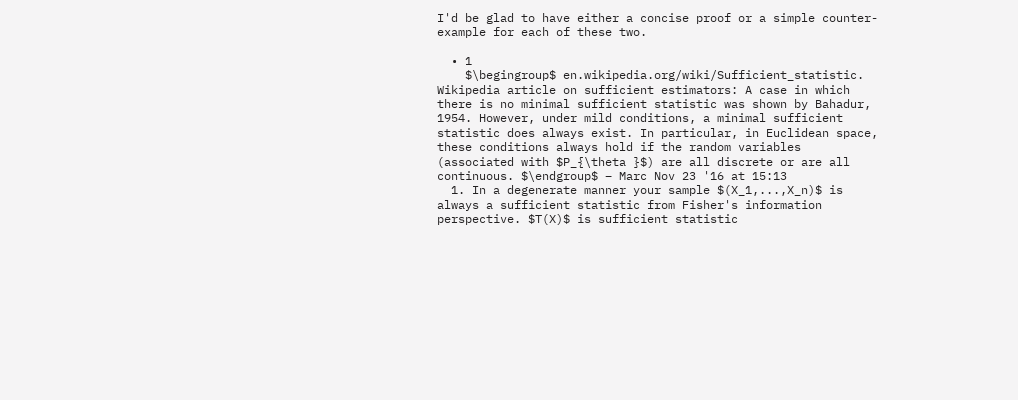I'd be glad to have either a concise proof or a simple counter-example for each of these two.

  • 1
    $\begingroup$ en.wikipedia.org/wiki/Sufficient_statistic. Wikipedia article on sufficient estimators: A case in which there is no minimal sufficient statistic was shown by Bahadur, 1954. However, under mild conditions, a minimal sufficient statistic does always exist. In particular, in Euclidean space, these conditions always hold if the random variables (associated with $P_{\theta }$) are all discrete or are all continuous. $\endgroup$ – Marc Nov 23 '16 at 15:13
  1. In a degenerate manner your sample $(X_1,...,X_n)$ is always a sufficient statistic from Fisher's information perspective. $T(X)$ is sufficient statistic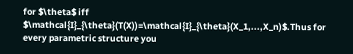for $\theta$ iff $\mathcal{I}_{\theta}(T(X))=\mathcal{I}_{\theta}(X_1,...,X_n)$.Thus for every parametric structure you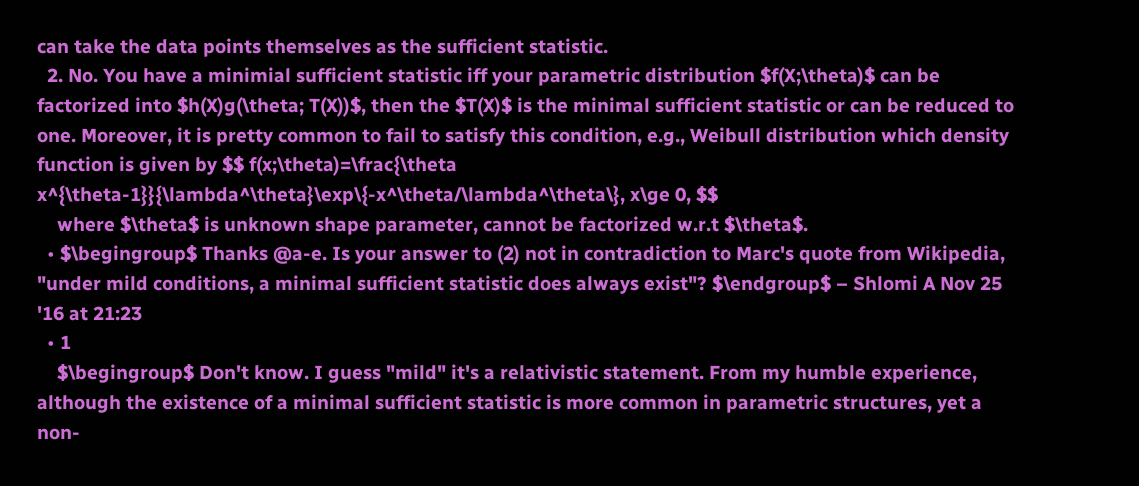can take the data points themselves as the sufficient statistic.
  2. No. You have a minimial sufficient statistic iff your parametric distribution $f(X;\theta)$ can be factorized into $h(X)g(\theta; T(X))$, then the $T(X)$ is the minimal sufficient statistic or can be reduced to one. Moreover, it is pretty common to fail to satisfy this condition, e.g., Weibull distribution which density function is given by $$ f(x;\theta)=\frac{\theta x^{\theta-1}}{\lambda^\theta}\exp\{-x^\theta/\lambda^\theta\}, x\ge 0, $$
    where $\theta$ is unknown shape parameter, cannot be factorized w.r.t $\theta$.
  • $\begingroup$ Thanks @a-e. Is your answer to (2) not in contradiction to Marc's quote from Wikipedia, "under mild conditions, a minimal sufficient statistic does always exist"? $\endgroup$ – Shlomi A Nov 25 '16 at 21:23
  • 1
    $\begingroup$ Don't know. I guess "mild" it's a relativistic statement. From my humble experience, although the existence of a minimal sufficient statistic is more common in parametric structures, yet a non-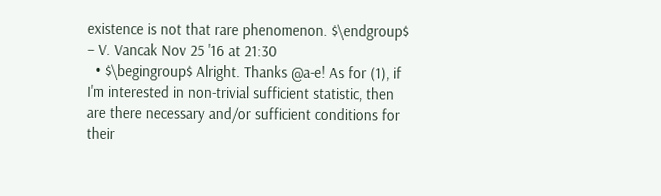existence is not that rare phenomenon. $\endgroup$ – V. Vancak Nov 25 '16 at 21:30
  • $\begingroup$ Alright. Thanks @a-e! As for (1), if I'm interested in non-trivial sufficient statistic, then are there necessary and/or sufficient conditions for their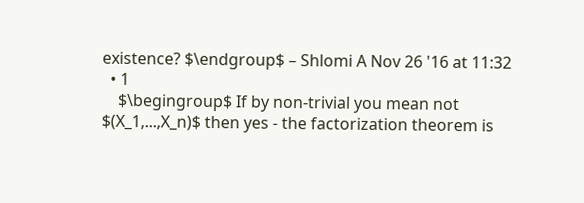existence? $\endgroup$ – Shlomi A Nov 26 '16 at 11:32
  • 1
    $\begingroup$ If by non-trivial you mean not $(X_1,...,X_n)$ then yes - the factorization theorem is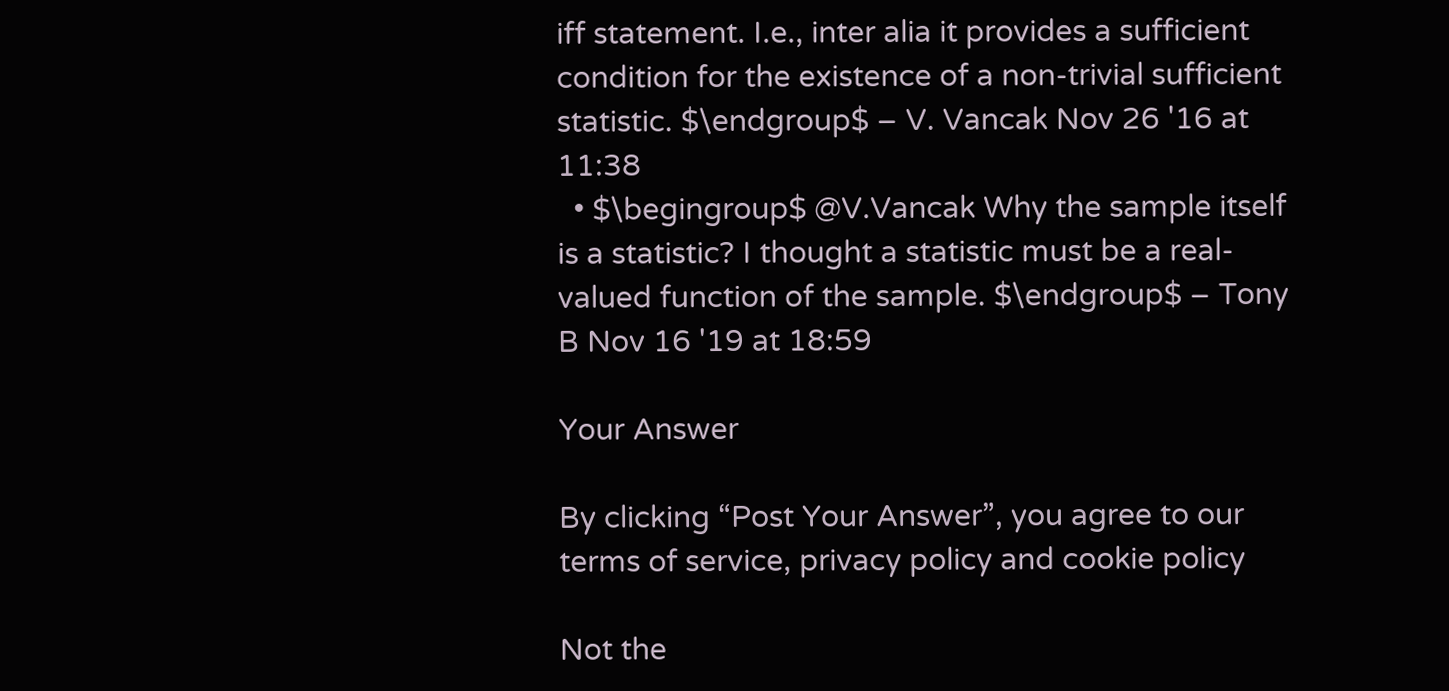iff statement. I.e., inter alia it provides a sufficient condition for the existence of a non-trivial sufficient statistic. $\endgroup$ – V. Vancak Nov 26 '16 at 11:38
  • $\begingroup$ @V.Vancak Why the sample itself is a statistic? I thought a statistic must be a real-valued function of the sample. $\endgroup$ – Tony B Nov 16 '19 at 18:59

Your Answer

By clicking “Post Your Answer”, you agree to our terms of service, privacy policy and cookie policy

Not the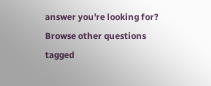answer you're looking for? Browse other questions tagged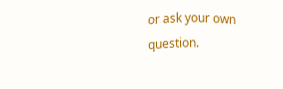or ask your own question.